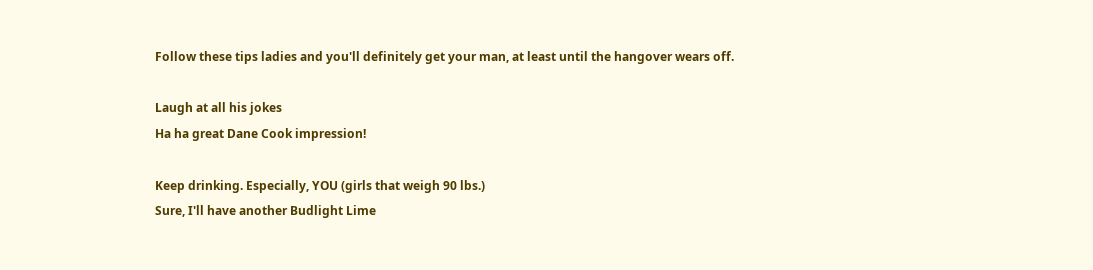Follow these tips ladies and you'll definitely get your man, at least until the hangover wears off.

Laugh at all his jokes
Ha ha great Dane Cook impression!

Keep drinking. Especially, YOU (girls that weigh 90 lbs.)
Sure, I'll have another Budlight Lime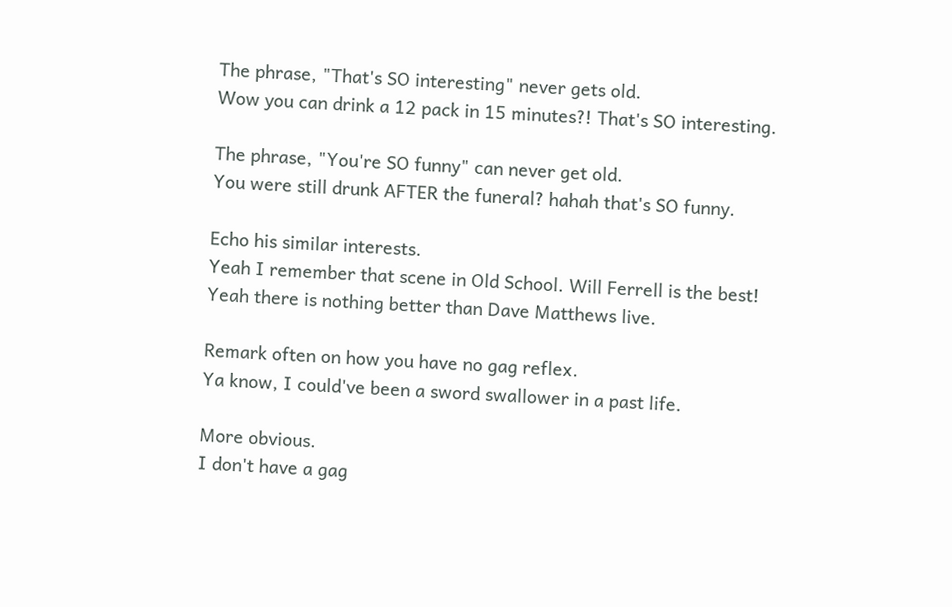The phrase, "That's SO interesting" never gets old.
Wow you can drink a 12 pack in 15 minutes?! That's SO interesting.

The phrase, "You're SO funny" can never get old.
You were still drunk AFTER the funeral? hahah that's SO funny.

Echo his similar interests.
Yeah I remember that scene in Old School. Will Ferrell is the best!
Yeah there is nothing better than Dave Matthews live.

Remark often on how you have no gag reflex.
Ya know, I could've been a sword swallower in a past life.

More obvious.
I don't have a gag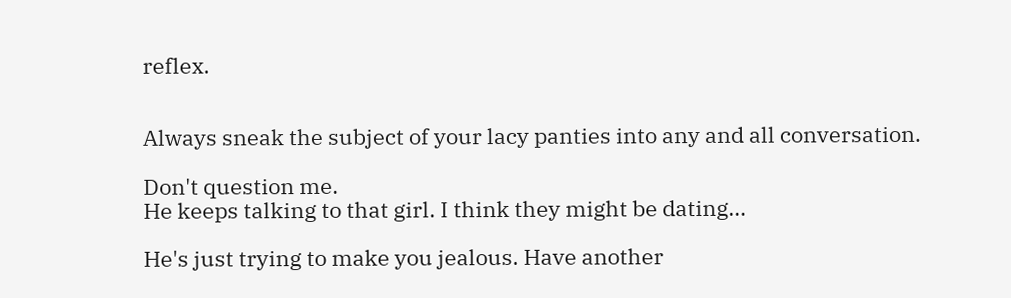reflex.


Always sneak the subject of your lacy panties into any and all conversation.

Don't question me.
He keeps talking to that girl. I think they might be dating…

He's just trying to make you jealous. Have another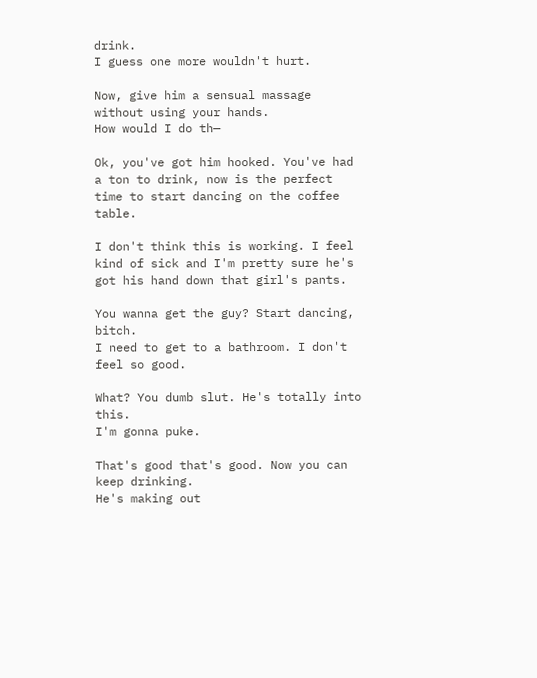drink.
I guess one more wouldn't hurt.

Now, give him a sensual massage without using your hands.
How would I do th—

Ok, you've got him hooked. You've had a ton to drink, now is the perfect time to start dancing on the coffee table.

I don't think this is working. I feel kind of sick and I'm pretty sure he's got his hand down that girl's pants.

You wanna get the guy? Start dancing, bitch.
I need to get to a bathroom. I don't feel so good.

What? You dumb slut. He's totally into this.
I'm gonna puke.

That's good that's good. Now you can keep drinking.
He's making out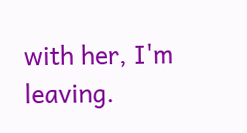with her, I'm leaving.